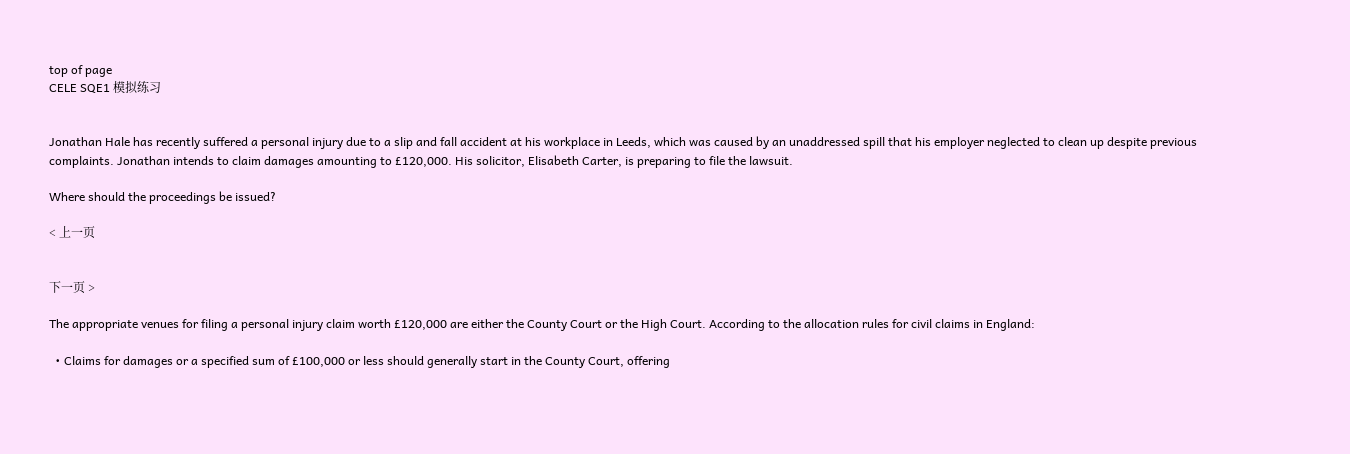top of page
CELE SQE1 模拟练习


Jonathan Hale has recently suffered a personal injury due to a slip and fall accident at his workplace in Leeds, which was caused by an unaddressed spill that his employer neglected to clean up despite previous complaints. Jonathan intends to claim damages amounting to £120,000. His solicitor, Elisabeth Carter, is preparing to file the lawsuit.

Where should the proceedings be issued?

< 上一页


下一页 >

The appropriate venues for filing a personal injury claim worth £120,000 are either the County Court or the High Court. According to the allocation rules for civil claims in England:

  • Claims for damages or a specified sum of £100,000 or less should generally start in the County Court, offering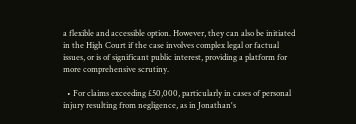a flexible and accessible option. However, they can also be initiated in the High Court if the case involves complex legal or factual issues, or is of significant public interest, providing a platform for more comprehensive scrutiny.

  • For claims exceeding £50,000, particularly in cases of personal injury resulting from negligence, as in Jonathan's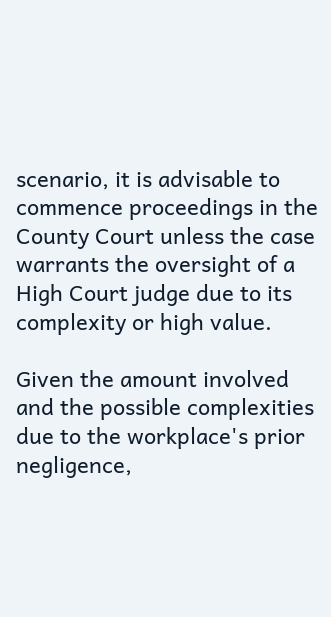scenario, it is advisable to commence proceedings in the County Court unless the case warrants the oversight of a High Court judge due to its complexity or high value.

Given the amount involved and the possible complexities due to the workplace's prior negligence,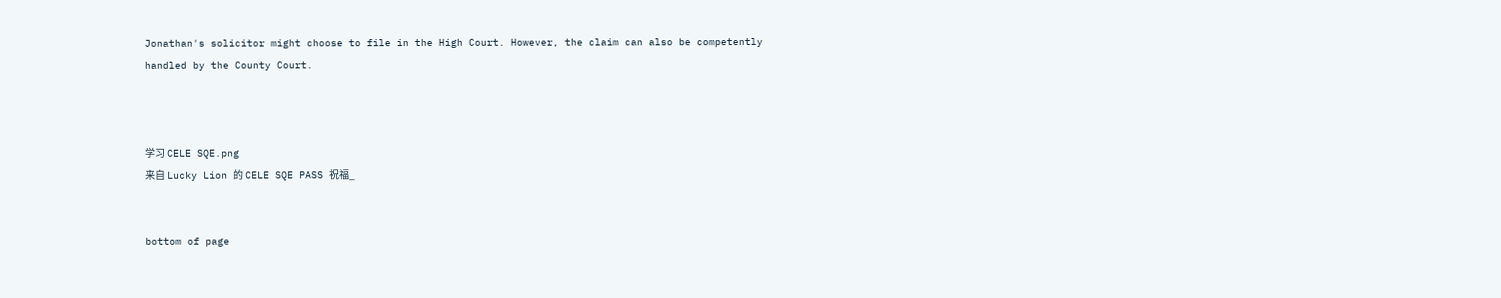Jonathan's solicitor might choose to file in the High Court. However, the claim can also be competently handled by the County Court.



学习 CELE SQE.png
来自 Lucky Lion 的 CELE SQE PASS 祝福_


bottom of page